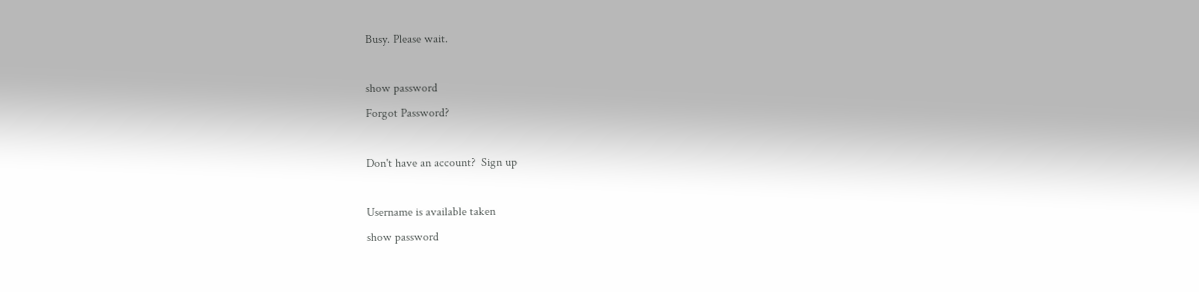Busy. Please wait.

show password
Forgot Password?

Don't have an account?  Sign up

Username is available taken
show password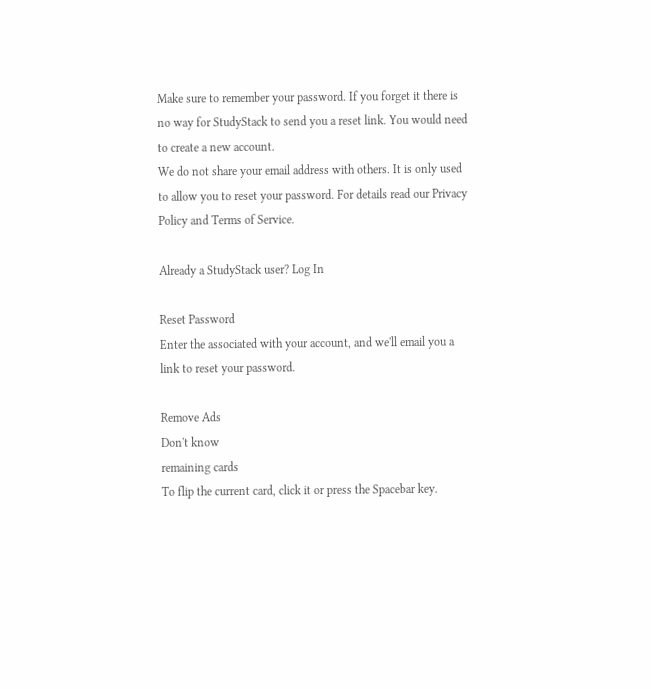Make sure to remember your password. If you forget it there is no way for StudyStack to send you a reset link. You would need to create a new account.
We do not share your email address with others. It is only used to allow you to reset your password. For details read our Privacy Policy and Terms of Service.

Already a StudyStack user? Log In

Reset Password
Enter the associated with your account, and we'll email you a link to reset your password.

Remove Ads
Don't know
remaining cards
To flip the current card, click it or press the Spacebar key.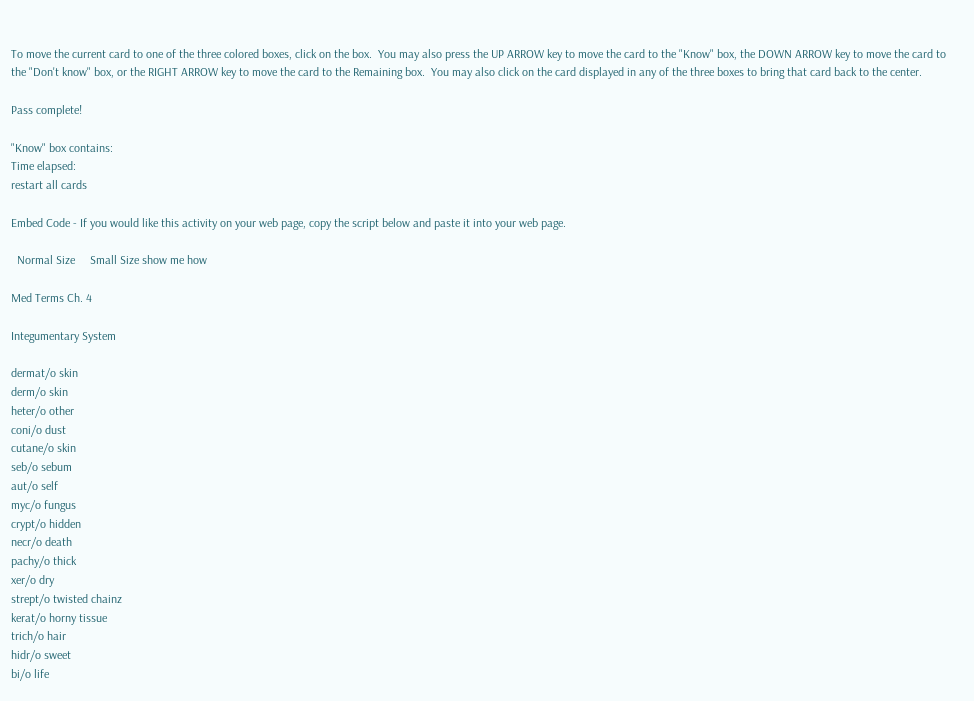To move the current card to one of the three colored boxes, click on the box.  You may also press the UP ARROW key to move the card to the "Know" box, the DOWN ARROW key to move the card to the "Don't know" box, or the RIGHT ARROW key to move the card to the Remaining box.  You may also click on the card displayed in any of the three boxes to bring that card back to the center.

Pass complete!

"Know" box contains:
Time elapsed:
restart all cards

Embed Code - If you would like this activity on your web page, copy the script below and paste it into your web page.

  Normal Size     Small Size show me how

Med Terms Ch. 4

Integumentary System

dermat/o skin
derm/o skin
heter/o other
coni/o dust
cutane/o skin
seb/o sebum
aut/o self
myc/o fungus
crypt/o hidden
necr/o death
pachy/o thick
xer/o dry
strept/o twisted chainz
kerat/o horny tissue
trich/o hair
hidr/o sweet
bi/o life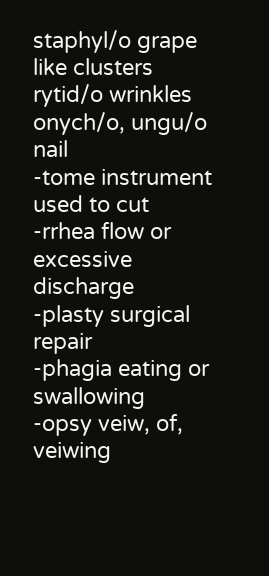staphyl/o grape like clusters
rytid/o wrinkles
onych/o, ungu/o nail
-tome instrument used to cut
-rrhea flow or excessive discharge
-plasty surgical repair
-phagia eating or swallowing
-opsy veiw, of, veiwing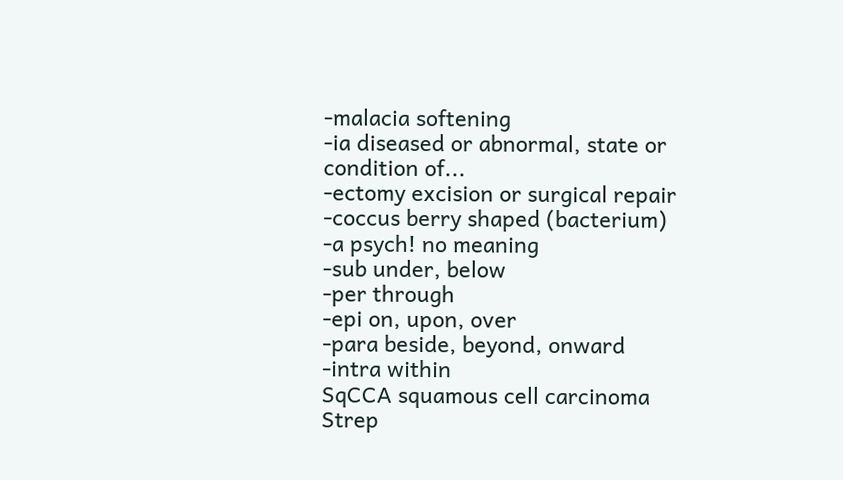-malacia softening
-ia diseased or abnormal, state or condition of...
-ectomy excision or surgical repair
-coccus berry shaped (bacterium)
-a psych! no meaning
-sub under, below
-per through
-epi on, upon, over
-para beside, beyond, onward
-intra within
SqCCA squamous cell carcinoma
Strep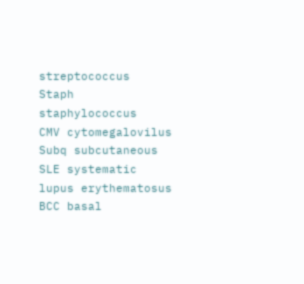streptococcus
Staph staphylococcus
CMV cytomegalovilus
Subq subcutaneous
SLE systematic lupus erythematosus
BCC basal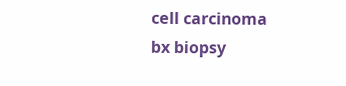cell carcinoma
bx biopsy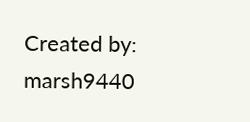Created by: marsh9440